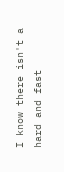I know there isn't a hard and fast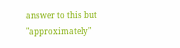answer to this but "approximately"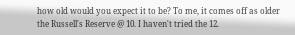how old would you expect it to be? To me, it comes off as older the Russell's Reserve @ 10. I haven't tried the 12.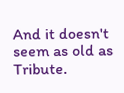And it doesn't seem as old as Tribute.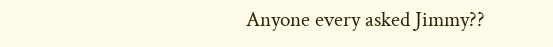Anyone every asked Jimmy??